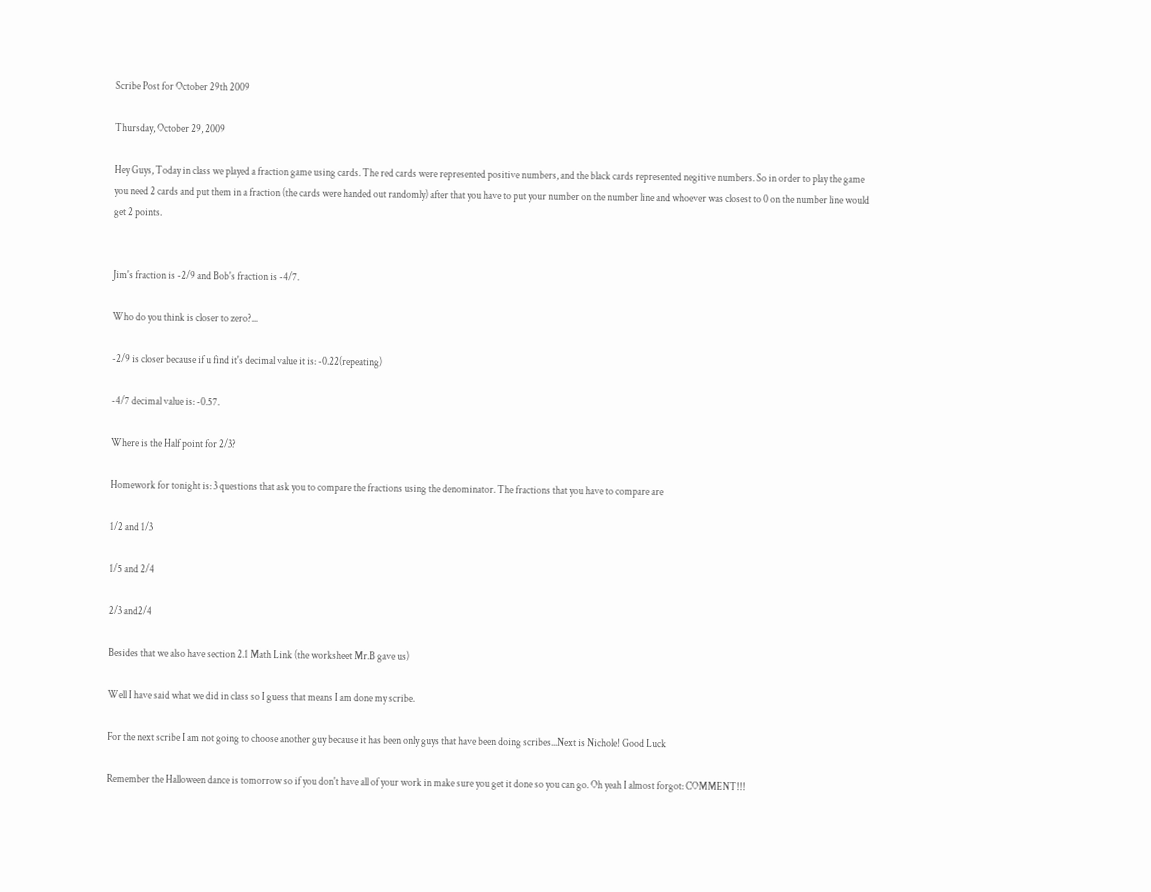Scribe Post for October 29th 2009

Thursday, October 29, 2009

Hey Guys, Today in class we played a fraction game using cards. The red cards were represented positive numbers, and the black cards represented negitive numbers. So in order to play the game you need 2 cards and put them in a fraction (the cards were handed out randomly) after that you have to put your number on the number line and whoever was closest to 0 on the number line would get 2 points.


Jim's fraction is -2/9 and Bob's fraction is -4/7.

Who do you think is closer to zero?...

-2/9 is closer because if u find it's decimal value it is: -0.22(repeating)

-4/7 decimal value is: -0.57.

Where is the Half point for 2/3?

Homework for tonight is: 3 questions that ask you to compare the fractions using the denominator. The fractions that you have to compare are

1/2 and 1/3

1/5 and 2/4

2/3 and2/4

Besides that we also have section 2.1 Math Link (the worksheet Mr.B gave us)

Well I have said what we did in class so I guess that means I am done my scribe.

For the next scribe I am not going to choose another guy because it has been only guys that have been doing scribes...Next is Nichole! Good Luck

Remember the Halloween dance is tomorrow so if you don't have all of your work in make sure you get it done so you can go. Oh yeah I almost forgot: COMMENT!!!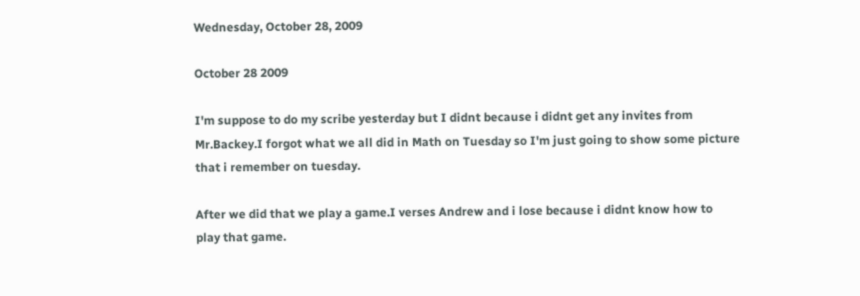Wednesday, October 28, 2009

October 28 2009

I'm suppose to do my scribe yesterday but I didnt because i didnt get any invites from
Mr.Backey.I forgot what we all did in Math on Tuesday so I'm just going to show some picture
that i remember on tuesday.

After we did that we play a game.I verses Andrew and i lose because i didnt know how to
play that game.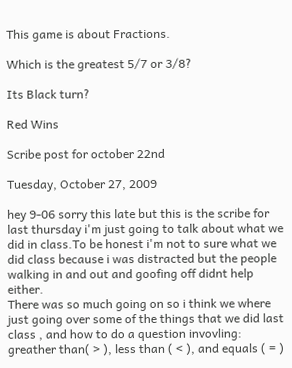This game is about Fractions.

Which is the greatest 5/7 or 3/8?

Its Black turn?

Red Wins

Scribe post for october 22nd

Tuesday, October 27, 2009

hey 9-06 sorry this late but this is the scribe for last thursday i'm just going to talk about what we did in class.To be honest i'm not to sure what we did class because i was distracted but the people walking in and out and goofing off didnt help either.
There was so much going on so i think we where just going over some of the things that we did last class , and how to do a question invovling:
greather than( > ), less than ( < ), and equals ( = )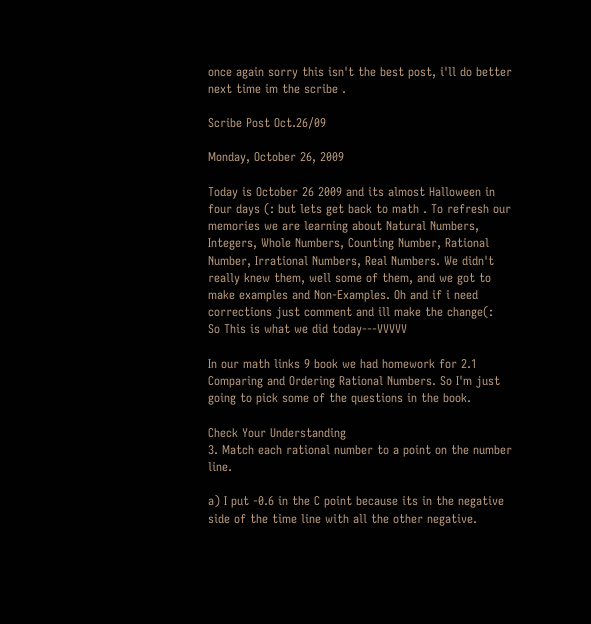once again sorry this isn't the best post, i'll do better next time im the scribe .

Scribe Post Oct.26/09

Monday, October 26, 2009

Today is October 26 2009 and its almost Halloween in four days (: but lets get back to math . To refresh our memories we are learning about Natural Numbers, Integers, Whole Numbers, Counting Number, Rational Number, Irrational Numbers, Real Numbers. We didn't really knew them, well some of them, and we got to make examples and Non-Examples. Oh and if i need corrections just comment and ill make the change(:
So This is what we did today---VVVVV

In our math links 9 book we had homework for 2.1 Comparing and Ordering Rational Numbers. So I'm just going to pick some of the questions in the book.

Check Your Understanding
3. Match each rational number to a point on the number line.

a) I put -0.6 in the C point because its in the negative side of the time line with all the other negative.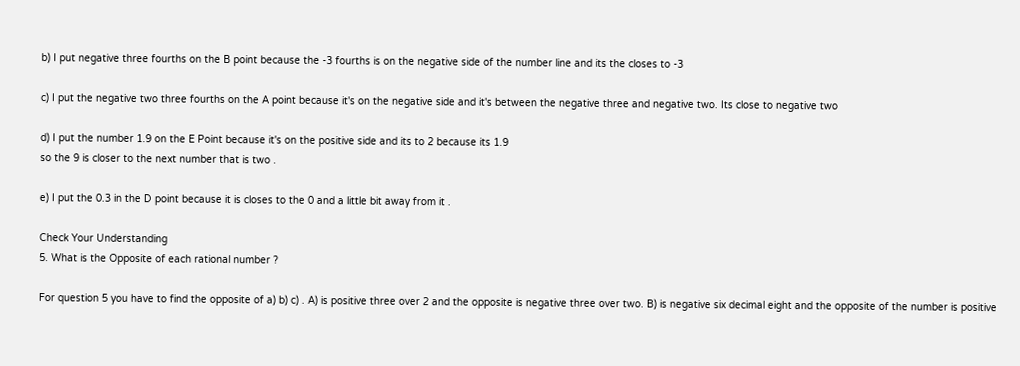b) I put negative three fourths on the B point because the -3 fourths is on the negative side of the number line and its the closes to -3

c) I put the negative two three fourths on the A point because it's on the negative side and it's between the negative three and negative two. Its close to negative two

d) I put the number 1.9 on the E Point because it's on the positive side and its to 2 because its 1.9
so the 9 is closer to the next number that is two .

e) I put the 0.3 in the D point because it is closes to the 0 and a little bit away from it .

Check Your Understanding
5. What is the Opposite of each rational number ?

For question 5 you have to find the opposite of a) b) c) . A) is positive three over 2 and the opposite is negative three over two. B) is negative six decimal eight and the opposite of the number is positive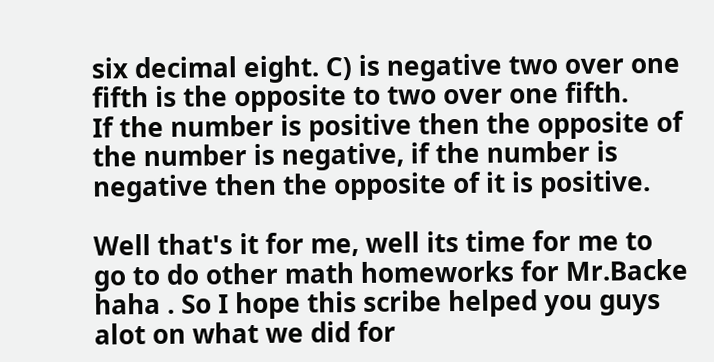six decimal eight. C) is negative two over one fifth is the opposite to two over one fifth.
If the number is positive then the opposite of the number is negative, if the number is negative then the opposite of it is positive.

Well that's it for me, well its time for me to go to do other math homeworks for Mr.Backe haha . So I hope this scribe helped you guys alot on what we did for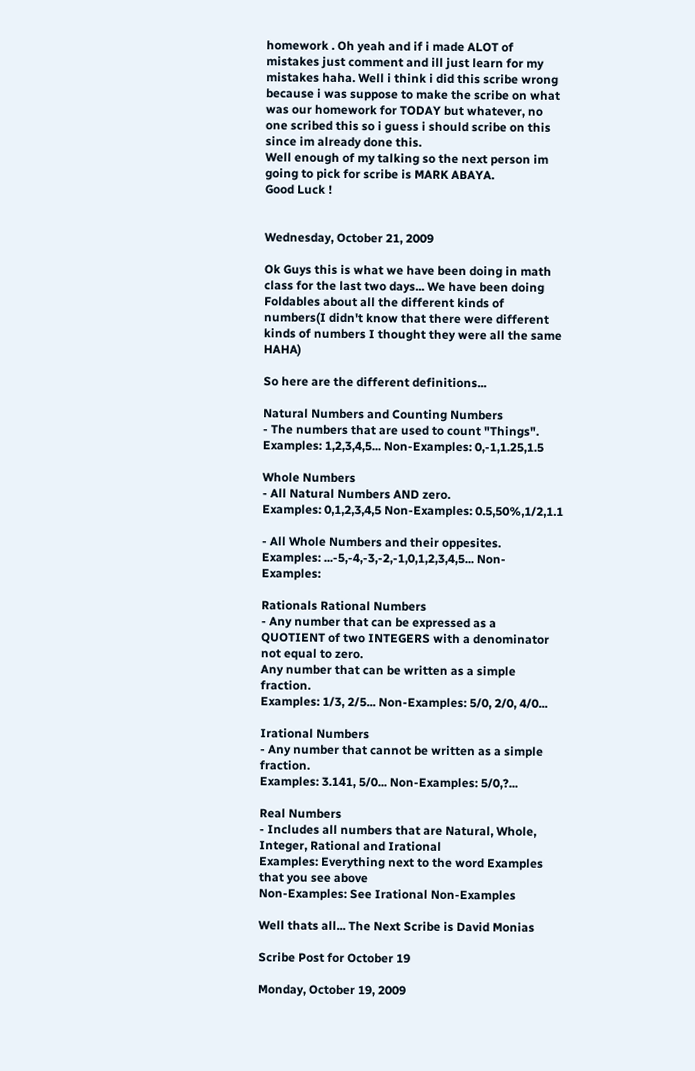homework . Oh yeah and if i made ALOT of mistakes just comment and ill just learn for my mistakes haha. Well i think i did this scribe wrong because i was suppose to make the scribe on what was our homework for TODAY but whatever, no one scribed this so i guess i should scribe on this since im already done this.
Well enough of my talking so the next person im going to pick for scribe is MARK ABAYA.
Good Luck !


Wednesday, October 21, 2009

Ok Guys this is what we have been doing in math class for the last two days... We have been doing Foldables about all the different kinds of numbers(I didn't know that there were different kinds of numbers I thought they were all the same HAHA)

So here are the different definitions...

Natural Numbers and Counting Numbers
- The numbers that are used to count "Things".
Examples: 1,2,3,4,5... Non-Examples: 0,-1,1.25,1.5

Whole Numbers
- All Natural Numbers AND zero.
Examples: 0,1,2,3,4,5 Non-Examples: 0.5,50%,1/2,1.1

- All Whole Numbers and their oppesites.
Examples: ...-5,-4,-3,-2,-1,0,1,2,3,4,5... Non-Examples:

Rationals Rational Numbers
- Any number that can be expressed as a QUOTIENT of two INTEGERS with a denominator not equal to zero.
Any number that can be written as a simple fraction.
Examples: 1/3, 2/5... Non-Examples: 5/0, 2/0, 4/0...

Irational Numbers
- Any number that cannot be written as a simple fraction.
Examples: 3.141, 5/0... Non-Examples: 5/0,?...

Real Numbers
- Includes all numbers that are Natural, Whole, Integer, Rational and Irational
Examples: Everything next to the word Examples that you see above
Non-Examples: See Irational Non-Examples

Well thats all... The Next Scribe is David Monias

Scribe Post for October 19

Monday, October 19, 2009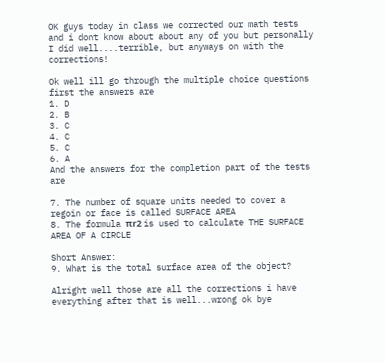OK guys today in class we corrected our math tests and i dont know about about any of you but personally I did well....terrible, but anyways on with the corrections!

Ok well ill go through the multiple choice questions first the answers are
1. D
2. B
3. C
4. C
5. C
6. A
And the answers for the completion part of the tests are

7. The number of square units needed to cover a regoin or face is called SURFACE AREA
8. The formula πr2 is used to calculate THE SURFACE AREA OF A CIRCLE

Short Answer:
9. What is the total surface area of the object?

Alright well those are all the corrections i have everything after that is well...wrong ok bye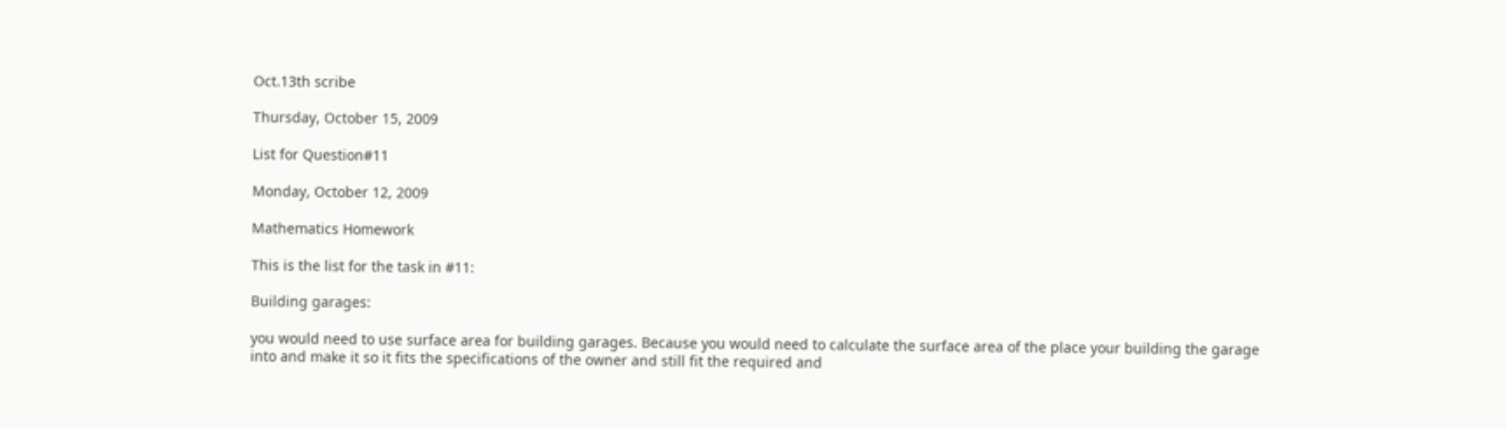Oct.13th scribe

Thursday, October 15, 2009

List for Question#11

Monday, October 12, 2009

Mathematics Homework

This is the list for the task in #11:

Building garages:

you would need to use surface area for building garages. Because you would need to calculate the surface area of the place your building the garage into and make it so it fits the specifications of the owner and still fit the required and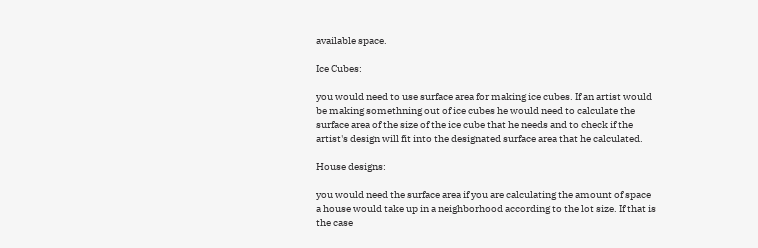available space.

Ice Cubes:

you would need to use surface area for making ice cubes. If an artist would be making somethning out of ice cubes he would need to calculate the surface area of the size of the ice cube that he needs and to check if the artist's design will fit into the designated surface area that he calculated.

House designs:

you would need the surface area if you are calculating the amount of space a house would take up in a neighborhood according to the lot size. If that is the case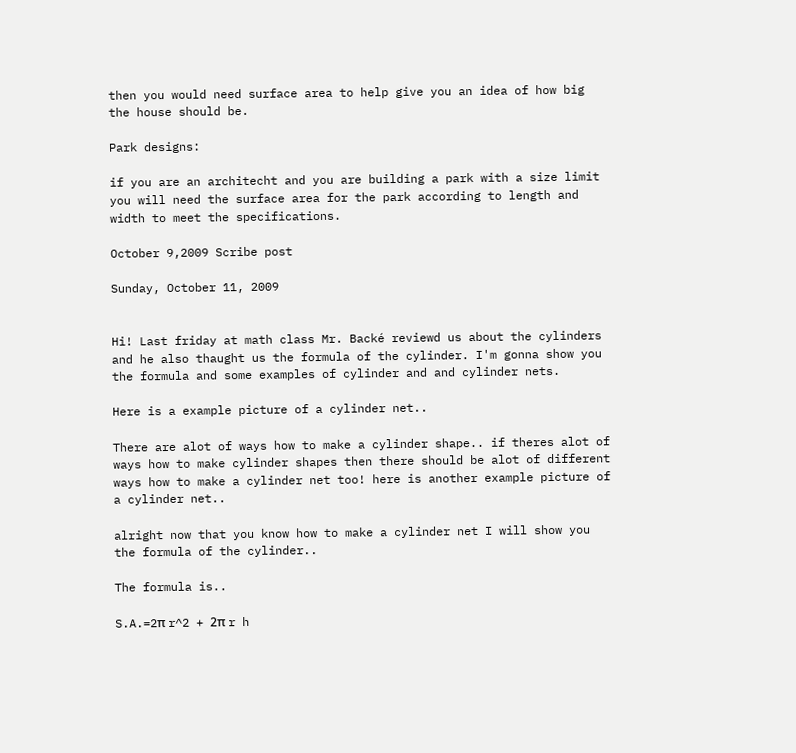then you would need surface area to help give you an idea of how big the house should be.

Park designs:

if you are an architecht and you are building a park with a size limit you will need the surface area for the park according to length and width to meet the specifications.

October 9,2009 Scribe post

Sunday, October 11, 2009


Hi! Last friday at math class Mr. Backé reviewd us about the cylinders and he also thaught us the formula of the cylinder. I'm gonna show you the formula and some examples of cylinder and and cylinder nets.

Here is a example picture of a cylinder net..

There are alot of ways how to make a cylinder shape.. if theres alot of ways how to make cylinder shapes then there should be alot of different ways how to make a cylinder net too! here is another example picture of a cylinder net..

alright now that you know how to make a cylinder net I will show you the formula of the cylinder..

The formula is..

S.A.=2π r^2 + 2π r h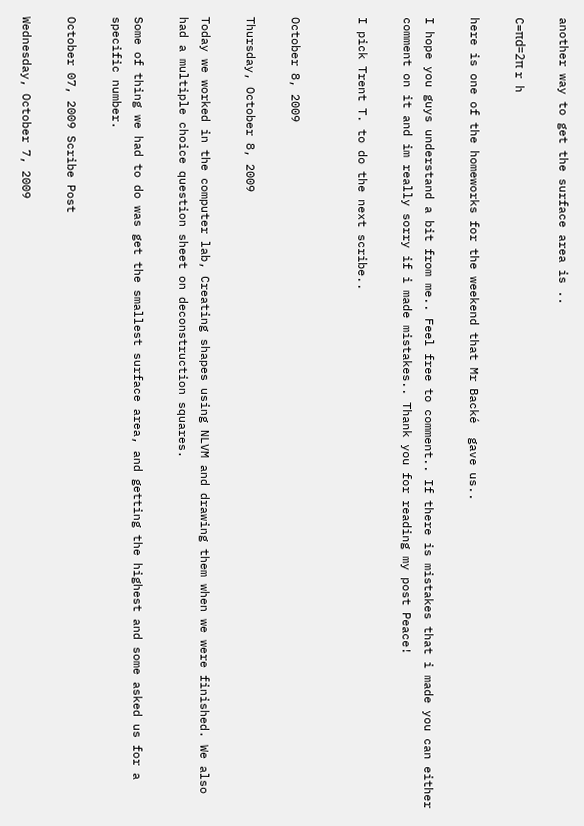another way to get the surface area is ..

C=πd=2π r h

here is one of the homeworks for the weekend that Mr Backé  gave us..

I hope you guys understand a bit from me.. Feel free to comment.. If there is mistakes that i made you can either comment on it and im really sorry if i made mistakes.. Thank you for reading my post Peace!

I pick Trent T. to do the next scribe..


October 8, 2009

Thursday, October 8, 2009

Today we worked in the computer lab, Creating shapes using NLVM and drawing them when we were finished. We also had a multiple choice question sheet on deconstruction squares.

Some of thing we had to do was get the smallest surface area, and getting the highest and some asked us for a specific number.

October 07, 2009 Scribe Post

Wednesday, October 7, 2009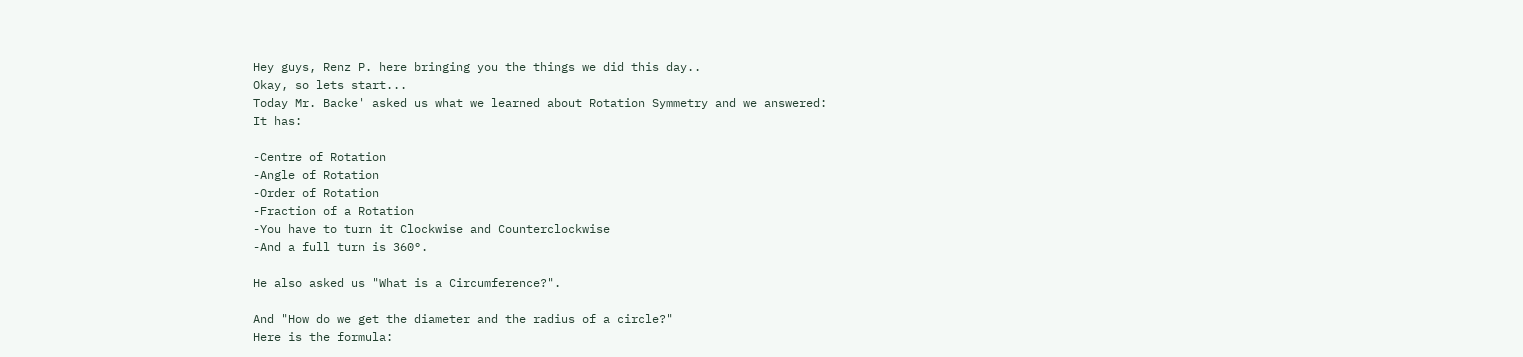Hey guys, Renz P. here bringing you the things we did this day..
Okay, so lets start...
Today Mr. Backe' asked us what we learned about Rotation Symmetry and we answered:
It has:

-Centre of Rotation
-Angle of Rotation
-Order of Rotation
-Fraction of a Rotation
-You have to turn it Clockwise and Counterclockwise
-And a full turn is 360°.

He also asked us "What is a Circumference?".

And "How do we get the diameter and the radius of a circle?"
Here is the formula: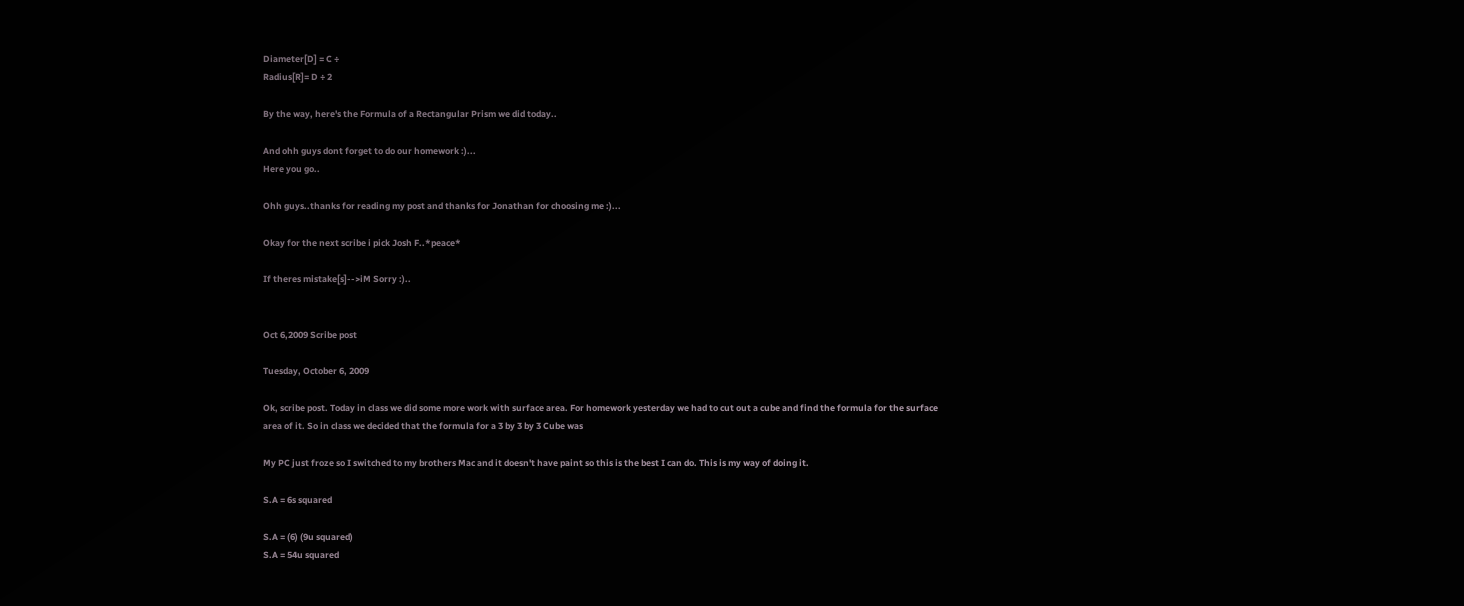Diameter[D] = C ÷
Radius[R]= D ÷ 2

By the way, here's the Formula of a Rectangular Prism we did today..

And ohh guys dont forget to do our homework :)...
Here you go..

Ohh guys..thanks for reading my post and thanks for Jonathan for choosing me :)...

Okay for the next scribe i pick Josh F..*peace*

If theres mistake[s]-->iM Sorry :)..


Oct 6,2009 Scribe post

Tuesday, October 6, 2009

Ok, scribe post. Today in class we did some more work with surface area. For homework yesterday we had to cut out a cube and find the formula for the surface area of it. So in class we decided that the formula for a 3 by 3 by 3 Cube was

My PC just froze so I switched to my brothers Mac and it doesn't have paint so this is the best I can do. This is my way of doing it.

S.A = 6s squared

S.A = (6) (9u squared)
S.A = 54u squared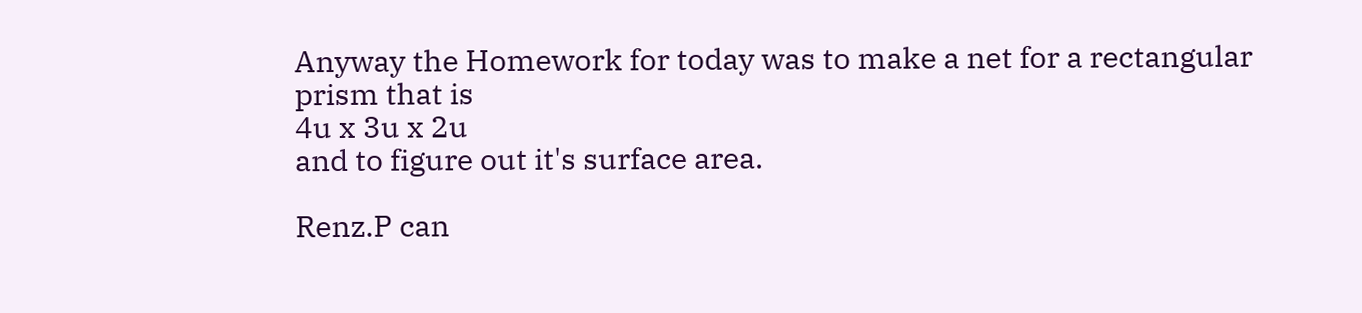Anyway the Homework for today was to make a net for a rectangular prism that is
4u x 3u x 2u
and to figure out it's surface area.

Renz.P can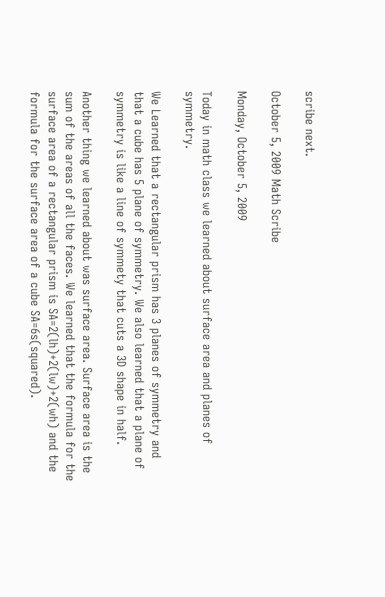scribe next.

October 5, 2009 Math Scribe

Monday, October 5, 2009

Today in math class we learned about surface area and planes of symmetry.

We Learned that a rectangular prism has 3 planes of symmetry and that a cube has 5 plane of symmetry. We also learned that a plane of symmetry is like a line of symmety that cuts a 3D shape in half.

Another thing we learned about was surface area. Surface area is the sum of the areas of all the faces. We learned that the formula for the surface area of a rectangular prism is SA=2(lh)+2(lw)+2(wh) and the formula for the surface area of a cube SA=6s(squared).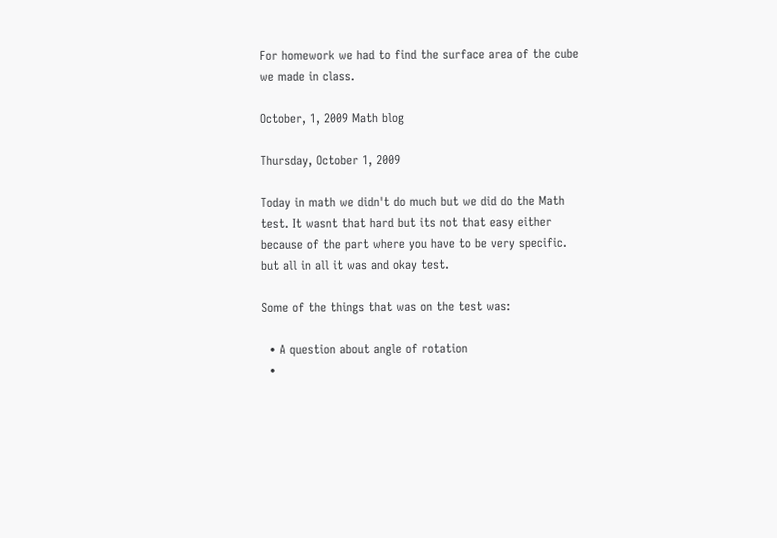For homework we had to find the surface area of the cube we made in class.

October, 1, 2009 Math blog

Thursday, October 1, 2009

Today in math we didn't do much but we did do the Math test. It wasnt that hard but its not that easy either because of the part where you have to be very specific. but all in all it was and okay test.

Some of the things that was on the test was:

  • A question about angle of rotation
  •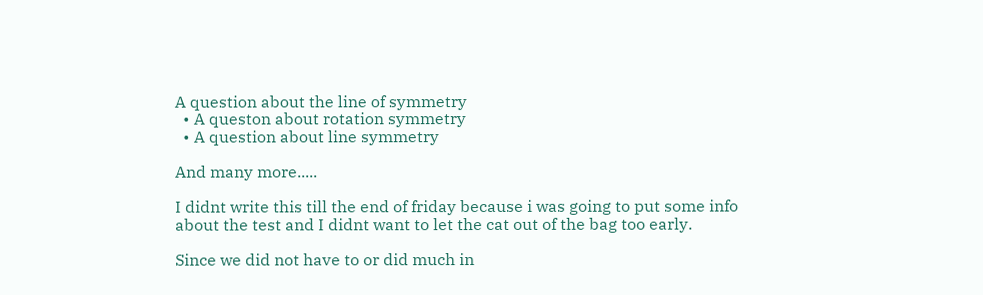A question about the line of symmetry
  • A queston about rotation symmetry
  • A question about line symmetry

And many more.....

I didnt write this till the end of friday because i was going to put some info about the test and I didnt want to let the cat out of the bag too early.

Since we did not have to or did much in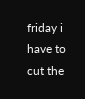friday i have to cut the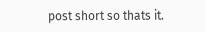post short so thats it.